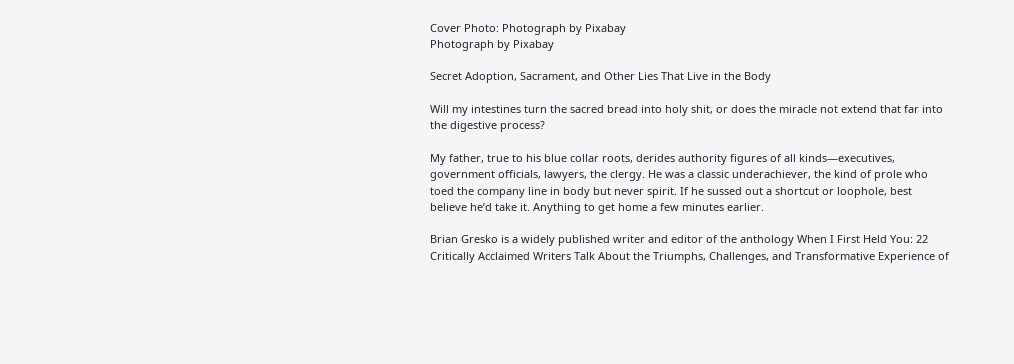Cover Photo: Photograph by Pixabay
Photograph by Pixabay

Secret Adoption, Sacrament, and Other Lies That Live in the Body

Will my intestines turn the sacred bread into holy shit, or does the miracle not extend that far into the digestive process?

My father, true to his blue collar roots, derides authority figures of all kinds—executives, government officials, lawyers, the clergy. He was a classic underachiever, the kind of prole who toed the company line in body but never spirit. If he sussed out a shortcut or loophole, best believe he’d take it. Anything to get home a few minutes earlier.

Brian Gresko is a widely published writer and editor of the anthology When I First Held You: 22 Critically Acclaimed Writers Talk About the Triumphs, Challenges, and Transformative Experience of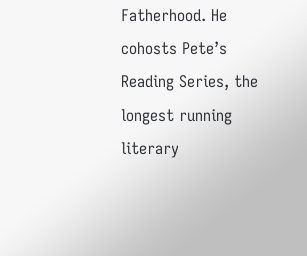Fatherhood. He cohosts Pete’s Reading Series, the longest running literary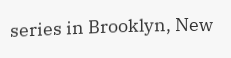series in Brooklyn, New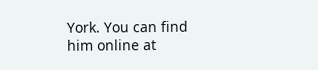York. You can find him online at